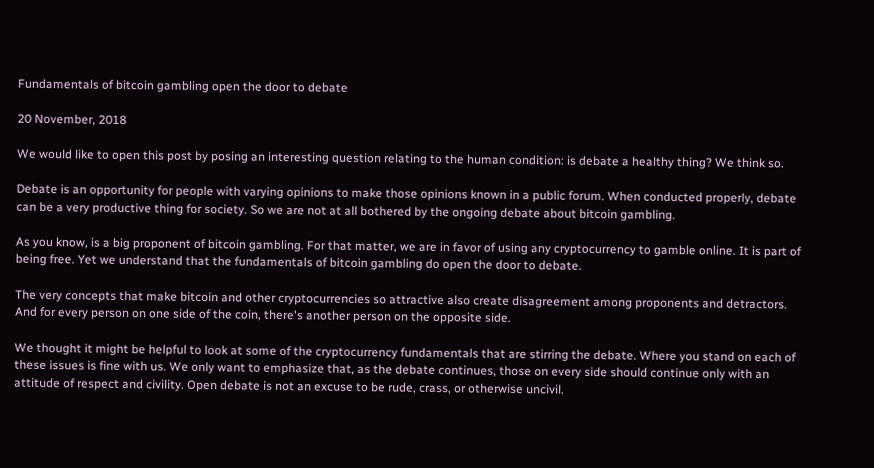Fundamentals of bitcoin gambling open the door to debate

20 November, 2018

We would like to open this post by posing an interesting question relating to the human condition: is debate a healthy thing? We think so.

Debate is an opportunity for people with varying opinions to make those opinions known in a public forum. When conducted properly, debate can be a very productive thing for society. So we are not at all bothered by the ongoing debate about bitcoin gambling.

As you know, is a big proponent of bitcoin gambling. For that matter, we are in favor of using any cryptocurrency to gamble online. It is part of being free. Yet we understand that the fundamentals of bitcoin gambling do open the door to debate.

The very concepts that make bitcoin and other cryptocurrencies so attractive also create disagreement among proponents and detractors. And for every person on one side of the coin, there's another person on the opposite side.

We thought it might be helpful to look at some of the cryptocurrency fundamentals that are stirring the debate. Where you stand on each of these issues is fine with us. We only want to emphasize that, as the debate continues, those on every side should continue only with an attitude of respect and civility. Open debate is not an excuse to be rude, crass, or otherwise uncivil.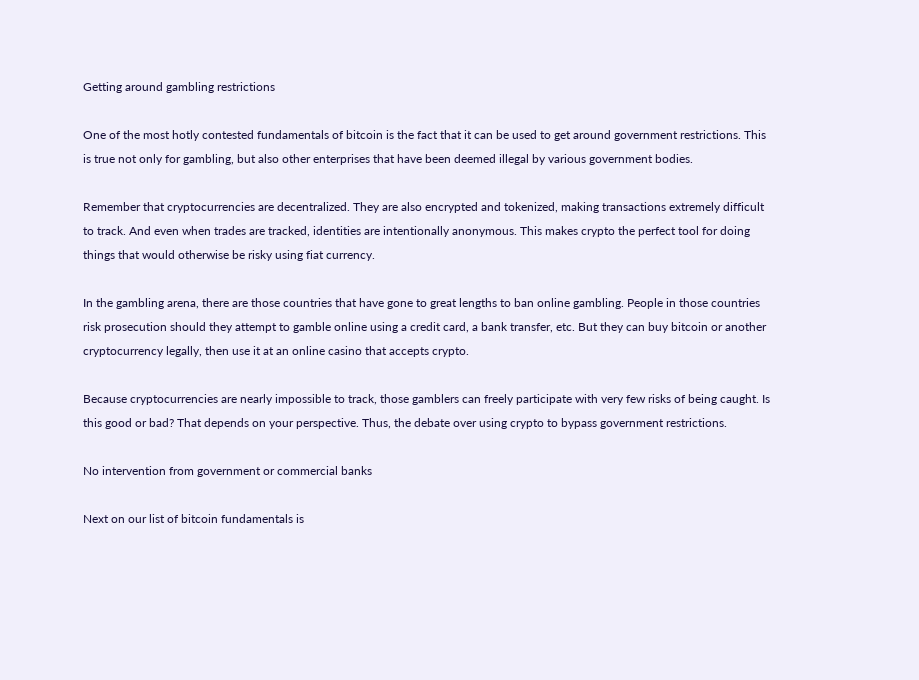Getting around gambling restrictions

One of the most hotly contested fundamentals of bitcoin is the fact that it can be used to get around government restrictions. This is true not only for gambling, but also other enterprises that have been deemed illegal by various government bodies.

Remember that cryptocurrencies are decentralized. They are also encrypted and tokenized, making transactions extremely difficult to track. And even when trades are tracked, identities are intentionally anonymous. This makes crypto the perfect tool for doing things that would otherwise be risky using fiat currency.

In the gambling arena, there are those countries that have gone to great lengths to ban online gambling. People in those countries risk prosecution should they attempt to gamble online using a credit card, a bank transfer, etc. But they can buy bitcoin or another cryptocurrency legally, then use it at an online casino that accepts crypto.

Because cryptocurrencies are nearly impossible to track, those gamblers can freely participate with very few risks of being caught. Is this good or bad? That depends on your perspective. Thus, the debate over using crypto to bypass government restrictions.

No intervention from government or commercial banks

Next on our list of bitcoin fundamentals is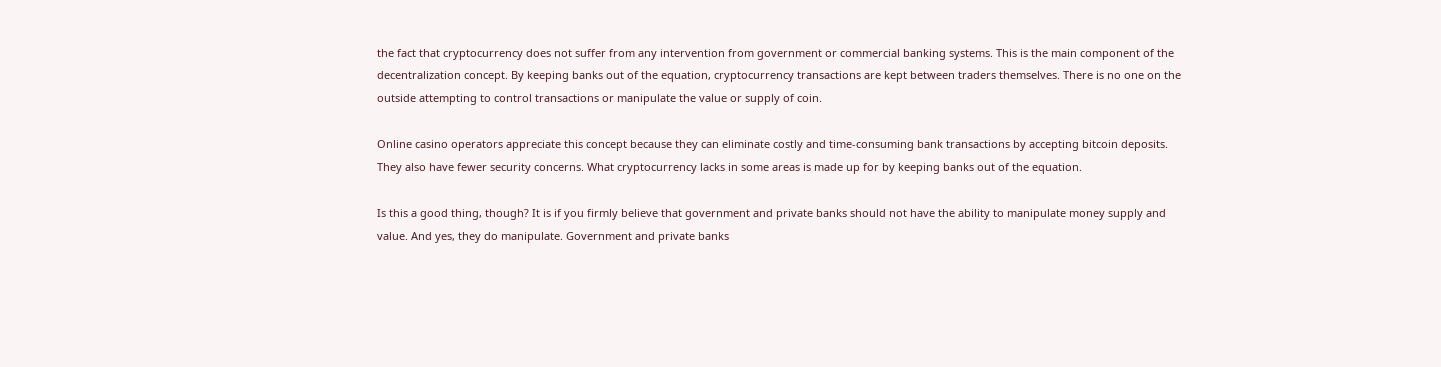the fact that cryptocurrency does not suffer from any intervention from government or commercial banking systems. This is the main component of the decentralization concept. By keeping banks out of the equation, cryptocurrency transactions are kept between traders themselves. There is no one on the outside attempting to control transactions or manipulate the value or supply of coin.

Online casino operators appreciate this concept because they can eliminate costly and time-consuming bank transactions by accepting bitcoin deposits. They also have fewer security concerns. What cryptocurrency lacks in some areas is made up for by keeping banks out of the equation.

Is this a good thing, though? It is if you firmly believe that government and private banks should not have the ability to manipulate money supply and value. And yes, they do manipulate. Government and private banks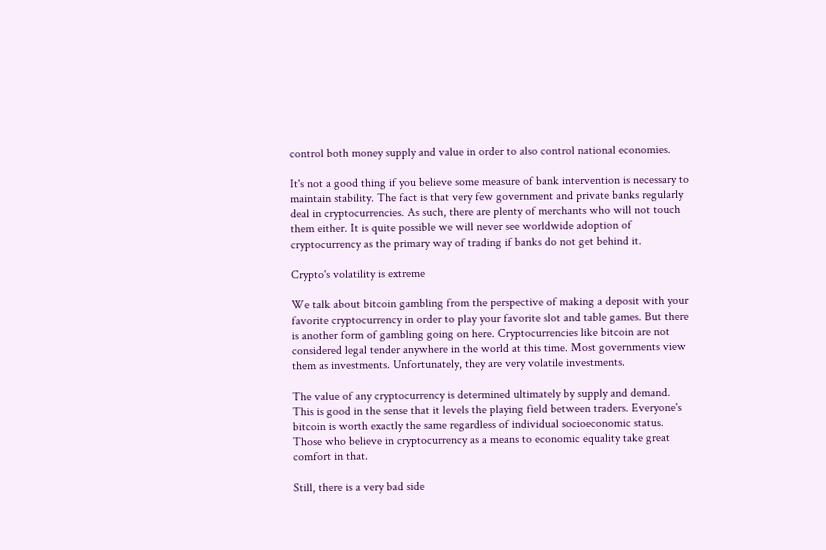control both money supply and value in order to also control national economies.

It's not a good thing if you believe some measure of bank intervention is necessary to maintain stability. The fact is that very few government and private banks regularly deal in cryptocurrencies. As such, there are plenty of merchants who will not touch them either. It is quite possible we will never see worldwide adoption of cryptocurrency as the primary way of trading if banks do not get behind it.

Crypto's volatility is extreme

We talk about bitcoin gambling from the perspective of making a deposit with your favorite cryptocurrency in order to play your favorite slot and table games. But there is another form of gambling going on here. Cryptocurrencies like bitcoin are not considered legal tender anywhere in the world at this time. Most governments view them as investments. Unfortunately, they are very volatile investments.

The value of any cryptocurrency is determined ultimately by supply and demand. This is good in the sense that it levels the playing field between traders. Everyone's bitcoin is worth exactly the same regardless of individual socioeconomic status. Those who believe in cryptocurrency as a means to economic equality take great comfort in that.

Still, there is a very bad side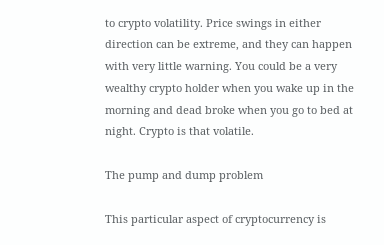to crypto volatility. Price swings in either direction can be extreme, and they can happen with very little warning. You could be a very wealthy crypto holder when you wake up in the morning and dead broke when you go to bed at night. Crypto is that volatile.

The pump and dump problem

This particular aspect of cryptocurrency is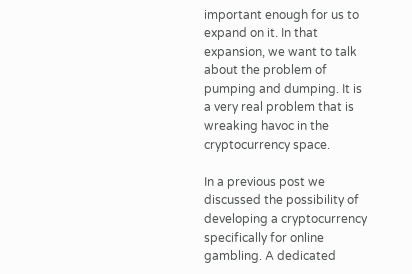important enough for us to expand on it. In that expansion, we want to talk about the problem of pumping and dumping. It is a very real problem that is wreaking havoc in the cryptocurrency space.

In a previous post we discussed the possibility of developing a cryptocurrency specifically for online gambling. A dedicated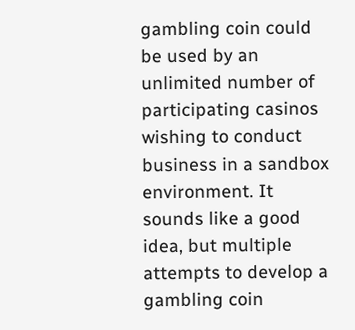gambling coin could be used by an unlimited number of participating casinos wishing to conduct business in a sandbox environment. It sounds like a good idea, but multiple attempts to develop a gambling coin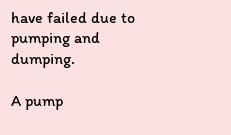have failed due to pumping and dumping.

A pump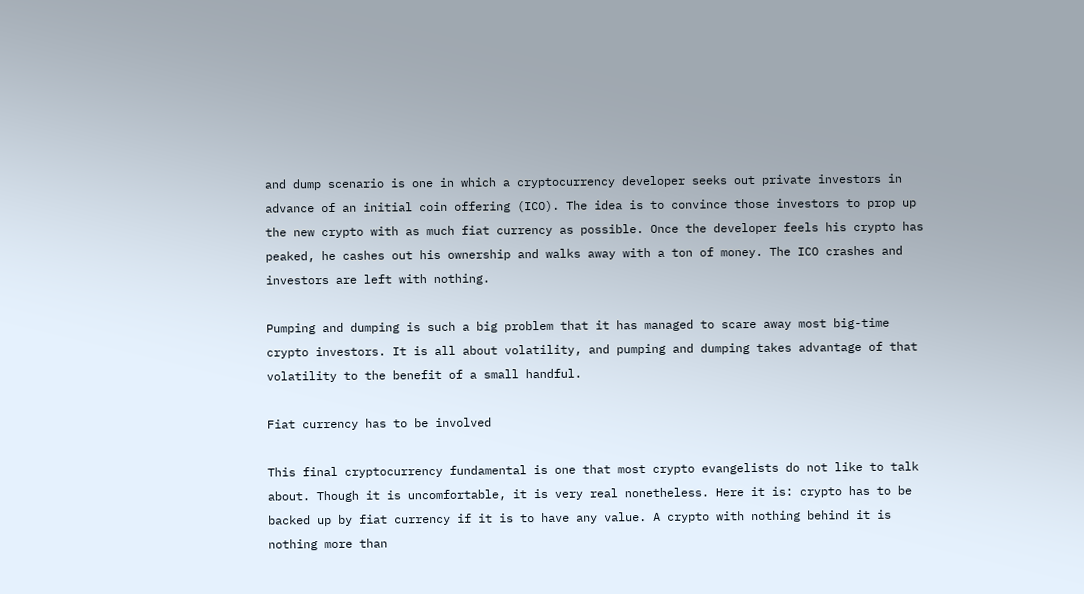and dump scenario is one in which a cryptocurrency developer seeks out private investors in advance of an initial coin offering (ICO). The idea is to convince those investors to prop up the new crypto with as much fiat currency as possible. Once the developer feels his crypto has peaked, he cashes out his ownership and walks away with a ton of money. The ICO crashes and investors are left with nothing.

Pumping and dumping is such a big problem that it has managed to scare away most big-time crypto investors. It is all about volatility, and pumping and dumping takes advantage of that volatility to the benefit of a small handful.

Fiat currency has to be involved

This final cryptocurrency fundamental is one that most crypto evangelists do not like to talk about. Though it is uncomfortable, it is very real nonetheless. Here it is: crypto has to be backed up by fiat currency if it is to have any value. A crypto with nothing behind it is nothing more than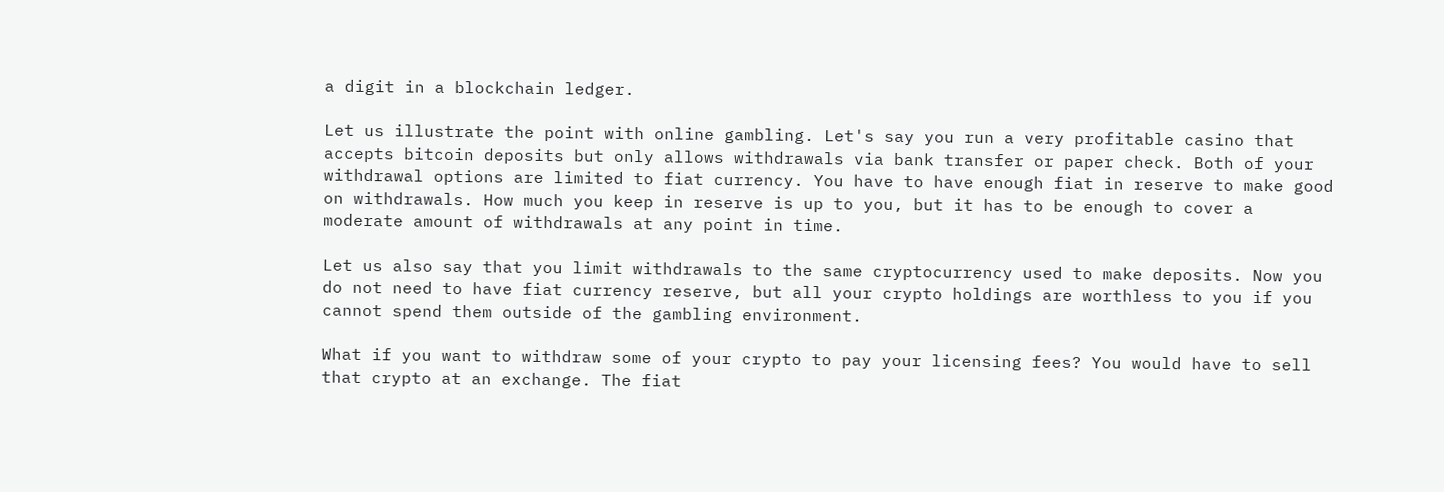a digit in a blockchain ledger.

Let us illustrate the point with online gambling. Let's say you run a very profitable casino that accepts bitcoin deposits but only allows withdrawals via bank transfer or paper check. Both of your withdrawal options are limited to fiat currency. You have to have enough fiat in reserve to make good on withdrawals. How much you keep in reserve is up to you, but it has to be enough to cover a moderate amount of withdrawals at any point in time.

Let us also say that you limit withdrawals to the same cryptocurrency used to make deposits. Now you do not need to have fiat currency reserve, but all your crypto holdings are worthless to you if you cannot spend them outside of the gambling environment.

What if you want to withdraw some of your crypto to pay your licensing fees? You would have to sell that crypto at an exchange. The fiat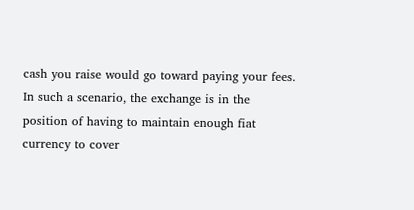cash you raise would go toward paying your fees. In such a scenario, the exchange is in the position of having to maintain enough fiat currency to cover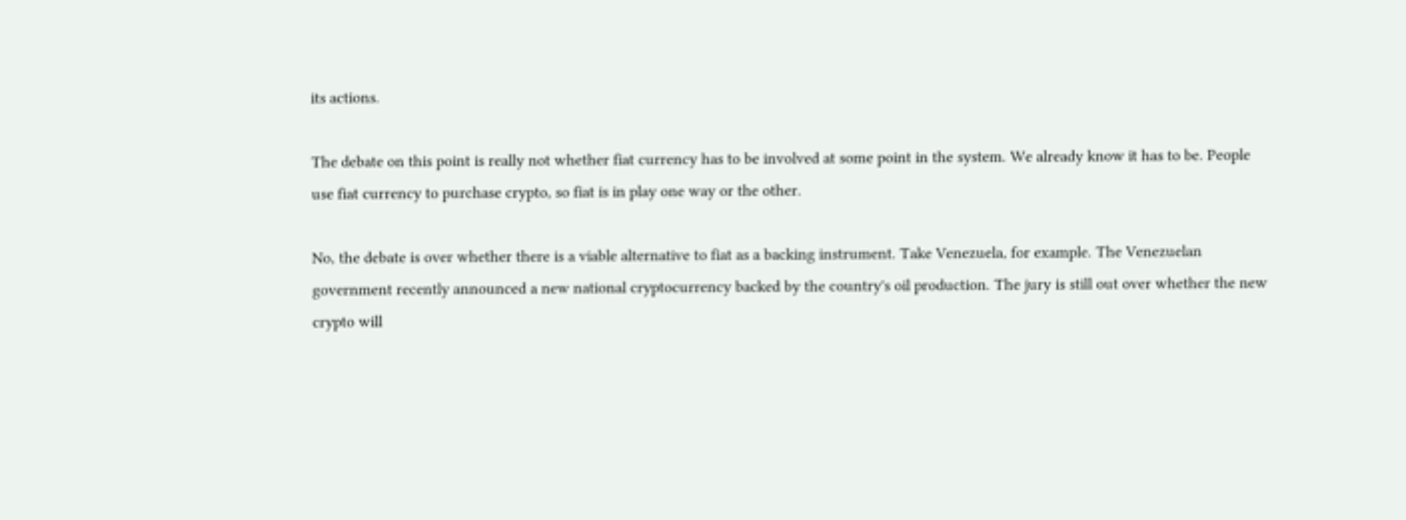its actions.

The debate on this point is really not whether fiat currency has to be involved at some point in the system. We already know it has to be. People use fiat currency to purchase crypto, so fiat is in play one way or the other.

No, the debate is over whether there is a viable alternative to fiat as a backing instrument. Take Venezuela, for example. The Venezuelan government recently announced a new national cryptocurrency backed by the country's oil production. The jury is still out over whether the new crypto will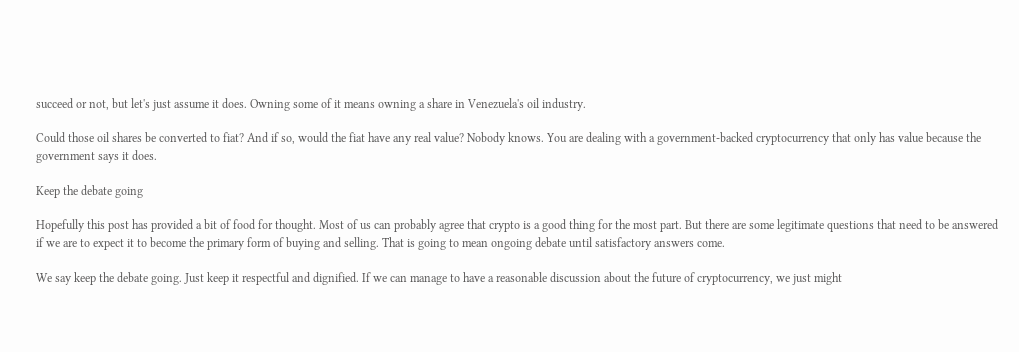succeed or not, but let's just assume it does. Owning some of it means owning a share in Venezuela's oil industry.

Could those oil shares be converted to fiat? And if so, would the fiat have any real value? Nobody knows. You are dealing with a government-backed cryptocurrency that only has value because the government says it does.

Keep the debate going

Hopefully this post has provided a bit of food for thought. Most of us can probably agree that crypto is a good thing for the most part. But there are some legitimate questions that need to be answered if we are to expect it to become the primary form of buying and selling. That is going to mean ongoing debate until satisfactory answers come.

We say keep the debate going. Just keep it respectful and dignified. If we can manage to have a reasonable discussion about the future of cryptocurrency, we just might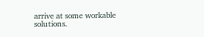arrive at some workable solutions.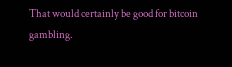That would certainly be good for bitcoin gambling.